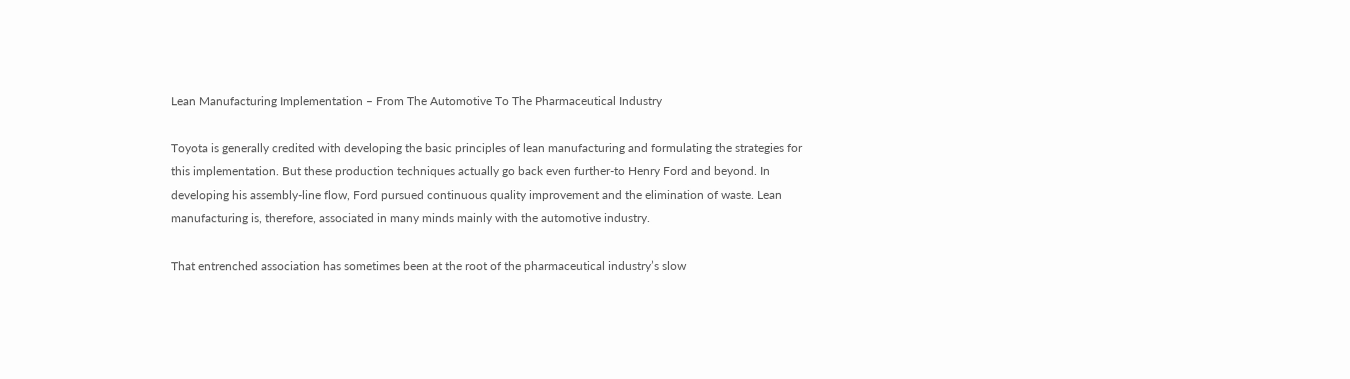Lean Manufacturing Implementation – From The Automotive To The Pharmaceutical Industry

Toyota is generally credited with developing the basic principles of lean manufacturing and formulating the strategies for this implementation. But these production techniques actually go back even further-to Henry Ford and beyond. In developing his assembly-line flow, Ford pursued continuous quality improvement and the elimination of waste. Lean manufacturing is, therefore, associated in many minds mainly with the automotive industry.

That entrenched association has sometimes been at the root of the pharmaceutical industry’s slow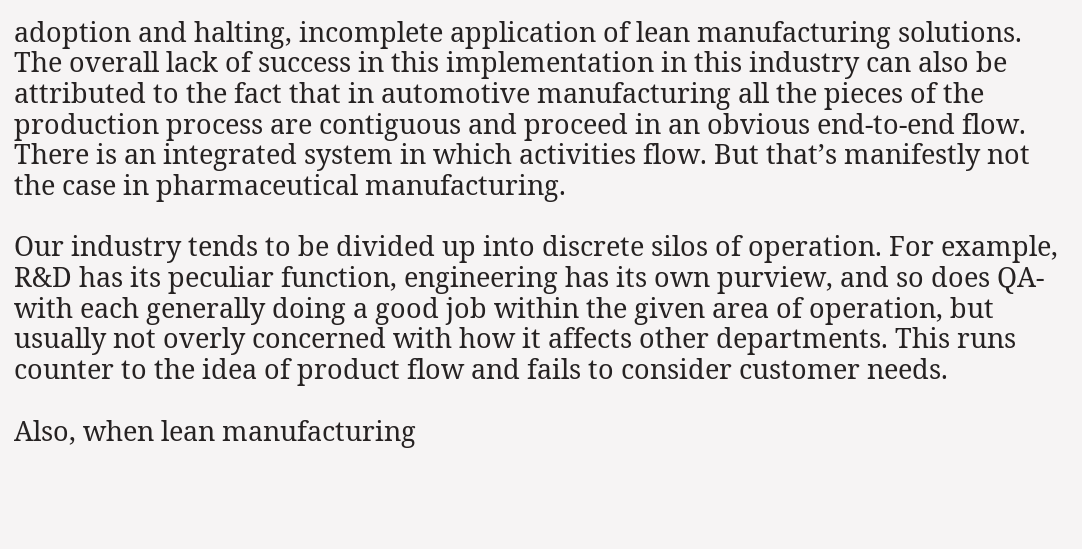adoption and halting, incomplete application of lean manufacturing solutions. The overall lack of success in this implementation in this industry can also be attributed to the fact that in automotive manufacturing all the pieces of the production process are contiguous and proceed in an obvious end-to-end flow. There is an integrated system in which activities flow. But that’s manifestly not the case in pharmaceutical manufacturing.

Our industry tends to be divided up into discrete silos of operation. For example, R&D has its peculiar function, engineering has its own purview, and so does QA-with each generally doing a good job within the given area of operation, but usually not overly concerned with how it affects other departments. This runs counter to the idea of product flow and fails to consider customer needs.

Also, when lean manufacturing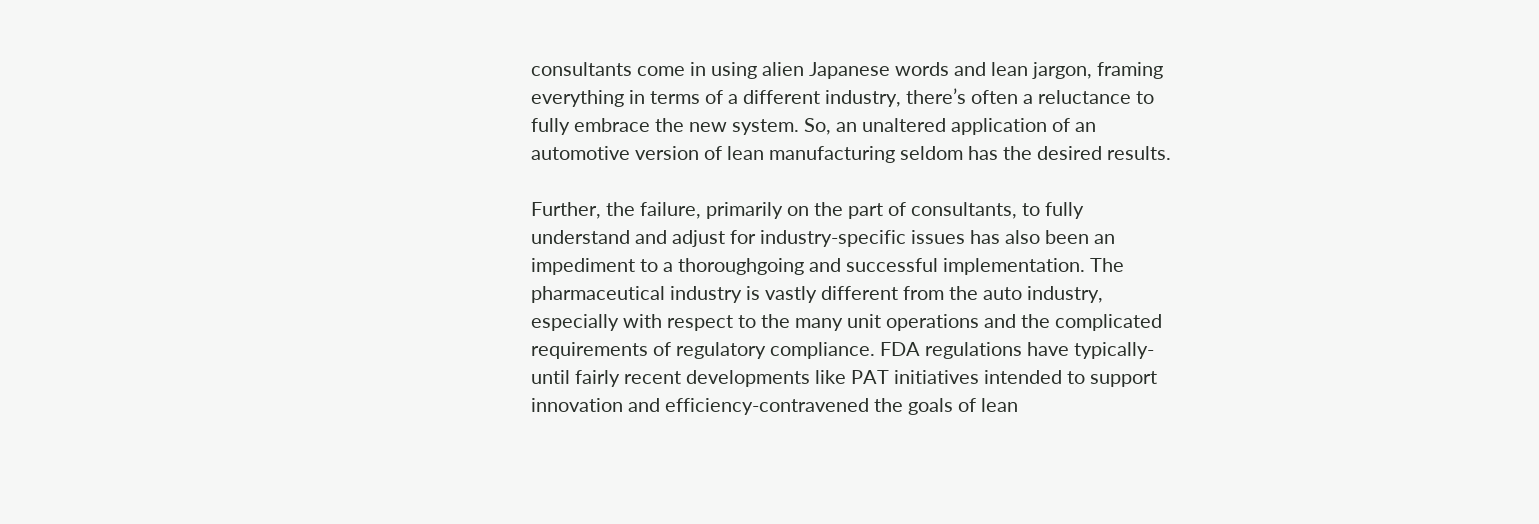consultants come in using alien Japanese words and lean jargon, framing everything in terms of a different industry, there’s often a reluctance to fully embrace the new system. So, an unaltered application of an automotive version of lean manufacturing seldom has the desired results.

Further, the failure, primarily on the part of consultants, to fully understand and adjust for industry-specific issues has also been an impediment to a thoroughgoing and successful implementation. The pharmaceutical industry is vastly different from the auto industry, especially with respect to the many unit operations and the complicated requirements of regulatory compliance. FDA regulations have typically-until fairly recent developments like PAT initiatives intended to support innovation and efficiency-contravened the goals of lean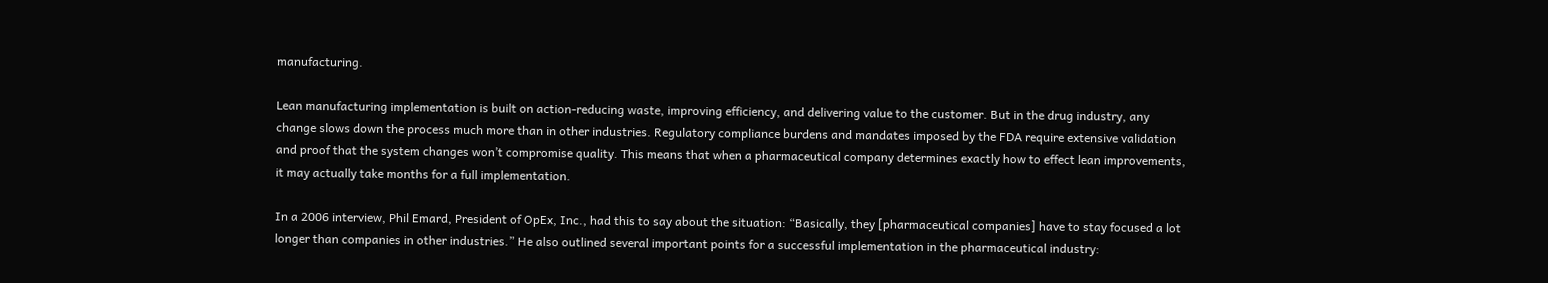manufacturing.

Lean manufacturing implementation is built on action-reducing waste, improving efficiency, and delivering value to the customer. But in the drug industry, any change slows down the process much more than in other industries. Regulatory compliance burdens and mandates imposed by the FDA require extensive validation and proof that the system changes won’t compromise quality. This means that when a pharmaceutical company determines exactly how to effect lean improvements, it may actually take months for a full implementation.

In a 2006 interview, Phil Emard, President of OpEx, Inc., had this to say about the situation: “Basically, they [pharmaceutical companies] have to stay focused a lot longer than companies in other industries.” He also outlined several important points for a successful implementation in the pharmaceutical industry: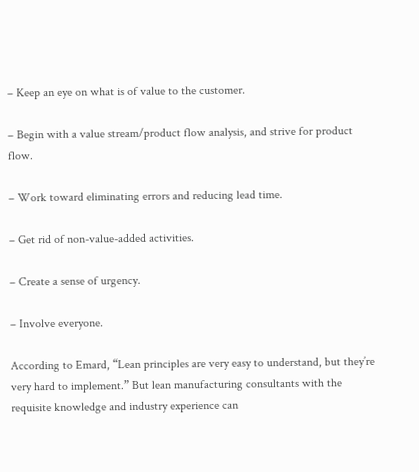– Keep an eye on what is of value to the customer.

– Begin with a value stream/product flow analysis, and strive for product flow.

– Work toward eliminating errors and reducing lead time.

– Get rid of non-value-added activities.

– Create a sense of urgency.

– Involve everyone.

According to Emard, “Lean principles are very easy to understand, but they’re very hard to implement.” But lean manufacturing consultants with the requisite knowledge and industry experience can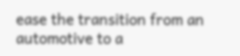ease the transition from an automotive to a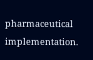pharmaceutical implementation.